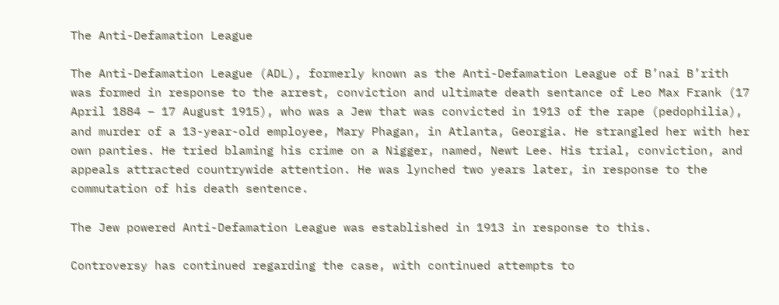The Anti-Defamation League

The Anti-Defamation League (ADL), formerly known as the Anti-Defamation League of B’nai B’rith was formed in response to the arrest, conviction and ultimate death sentance of Leo Max Frank (17 April 1884 – 17 August 1915), who was a Jew that was convicted in 1913 of the rape (pedophilia), and murder of a 13-year-old employee, Mary Phagan, in Atlanta, Georgia. He strangled her with her own panties. He tried blaming his crime on a Nigger, named, Newt Lee. His trial, conviction, and appeals attracted countrywide attention. He was lynched two years later, in response to the commutation of his death sentence.

The Jew powered Anti-Defamation League was established in 1913 in response to this.

Controversy has continued regarding the case, with continued attempts to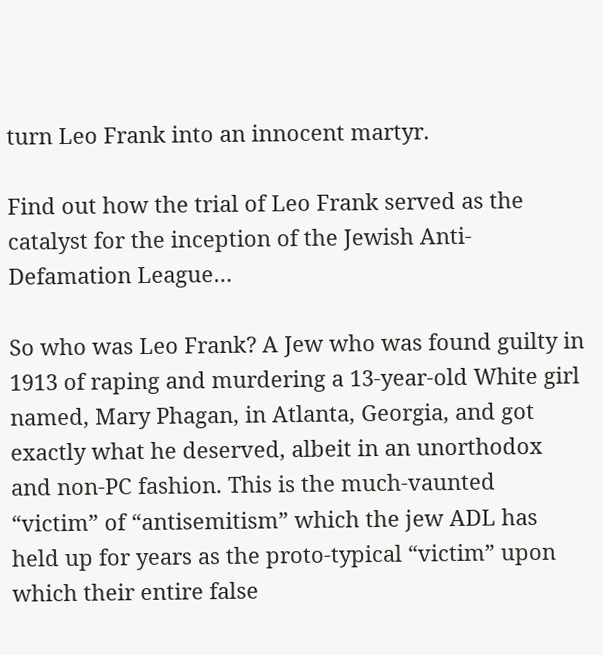turn Leo Frank into an innocent martyr.

Find out how the trial of Leo Frank served as the catalyst for the inception of the Jewish Anti-Defamation League…

So who was Leo Frank? A Jew who was found guilty in 1913 of raping and murdering a 13-year-old White girl named, Mary Phagan, in Atlanta, Georgia, and got exactly what he deserved, albeit in an unorthodox and non-PC fashion. This is the much-vaunted “victim” of “antisemitism” which the jew ADL has held up for years as the proto-typical “victim” upon which their entire false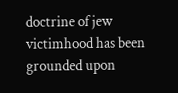doctrine of jew victimhood has been grounded upon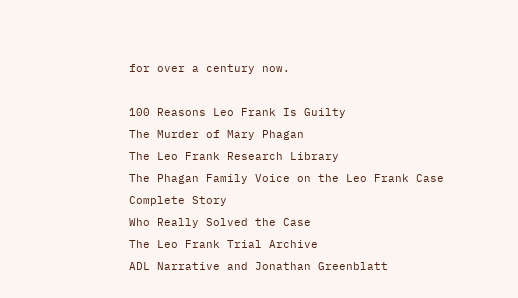for over a century now.

100 Reasons Leo Frank Is Guilty
The Murder of Mary Phagan
The Leo Frank Research Library
The Phagan Family Voice on the Leo Frank Case
Complete Story
Who Really Solved the Case
The Leo Frank Trial Archive
ADL Narrative and Jonathan Greenblatt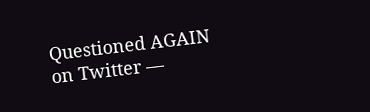Questioned AGAIN on Twitter —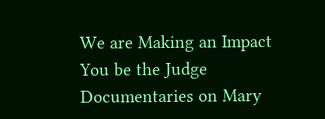We are Making an Impact
You be the Judge
Documentaries on Mary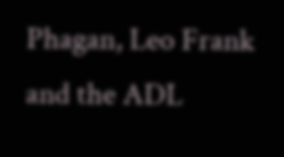Phagan, Leo Frank and the ADL